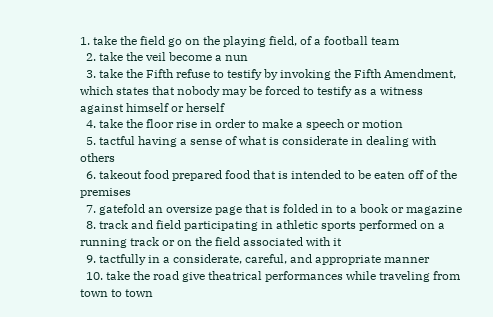1. take the field go on the playing field, of a football team
  2. take the veil become a nun
  3. take the Fifth refuse to testify by invoking the Fifth Amendment, which states that nobody may be forced to testify as a witness against himself or herself
  4. take the floor rise in order to make a speech or motion
  5. tactful having a sense of what is considerate in dealing with others
  6. takeout food prepared food that is intended to be eaten off of the premises
  7. gatefold an oversize page that is folded in to a book or magazine
  8. track and field participating in athletic sports performed on a running track or on the field associated with it
  9. tactfully in a considerate, careful, and appropriate manner
  10. take the road give theatrical performances while traveling from town to town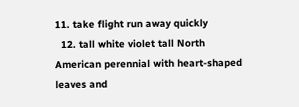11. take flight run away quickly
  12. tall white violet tall North American perennial with heart-shaped leaves and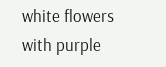white flowers with purple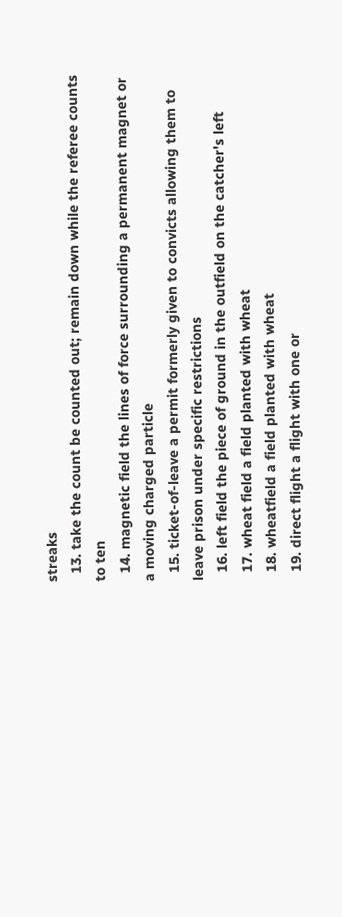streaks
  13. take the count be counted out; remain down while the referee counts to ten
  14. magnetic field the lines of force surrounding a permanent magnet or a moving charged particle
  15. ticket-of-leave a permit formerly given to convicts allowing them to leave prison under specific restrictions
  16. left field the piece of ground in the outfield on the catcher's left
  17. wheat field a field planted with wheat
  18. wheatfield a field planted with wheat
  19. direct flight a flight with one or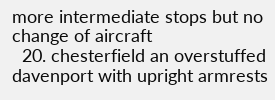more intermediate stops but no change of aircraft
  20. chesterfield an overstuffed davenport with upright armrests